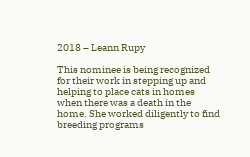2018 – Leann Rupy

This nominee is being recognized for their work in stepping up and helping to place cats in homes when there was a death in the home. She worked diligently to find breeding programs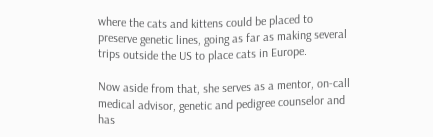where the cats and kittens could be placed to preserve genetic lines, going as far as making several trips outside the US to place cats in Europe.

Now aside from that, she serves as a mentor, on-call medical advisor, genetic and pedigree counselor and has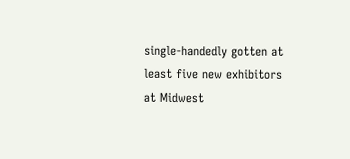single-handedly gotten at least five new exhibitors at Midwest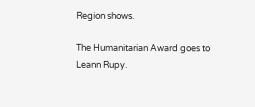Region shows.

The Humanitarian Award goes to Leann Rupy.